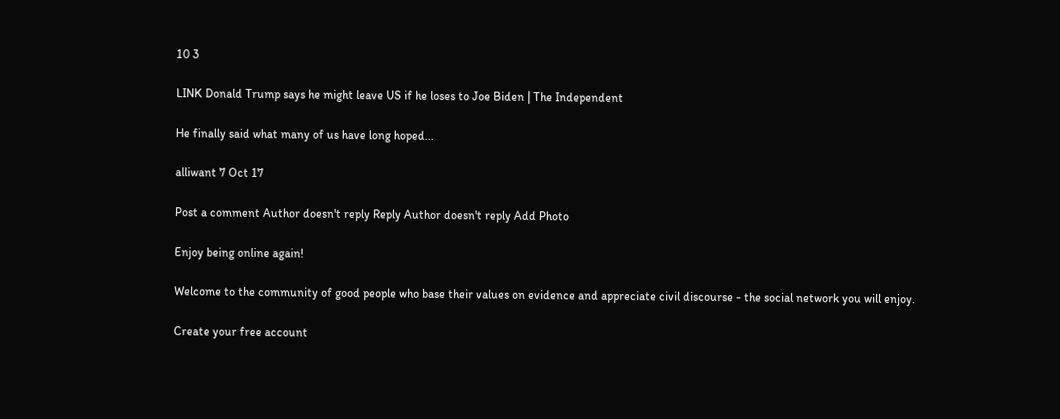10 3

LINK Donald Trump says he might leave US if he loses to Joe Biden | The Independent

He finally said what many of us have long hoped...

alliwant 7 Oct 17

Post a comment Author doesn't reply Reply Author doesn't reply Add Photo

Enjoy being online again!

Welcome to the community of good people who base their values on evidence and appreciate civil discourse - the social network you will enjoy.

Create your free account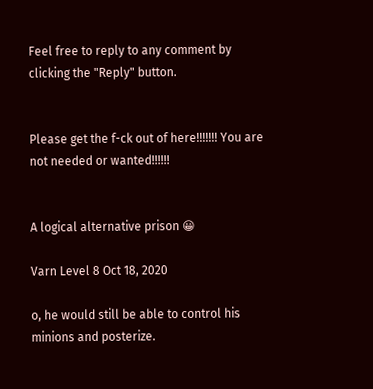Feel free to reply to any comment by clicking the "Reply" button.


Please get the f-ck out of here!!!!!!! You are not needed or wanted!!!!!!


A logical alternative prison 😀

Varn Level 8 Oct 18, 2020

o, he would still be able to control his minions and posterize.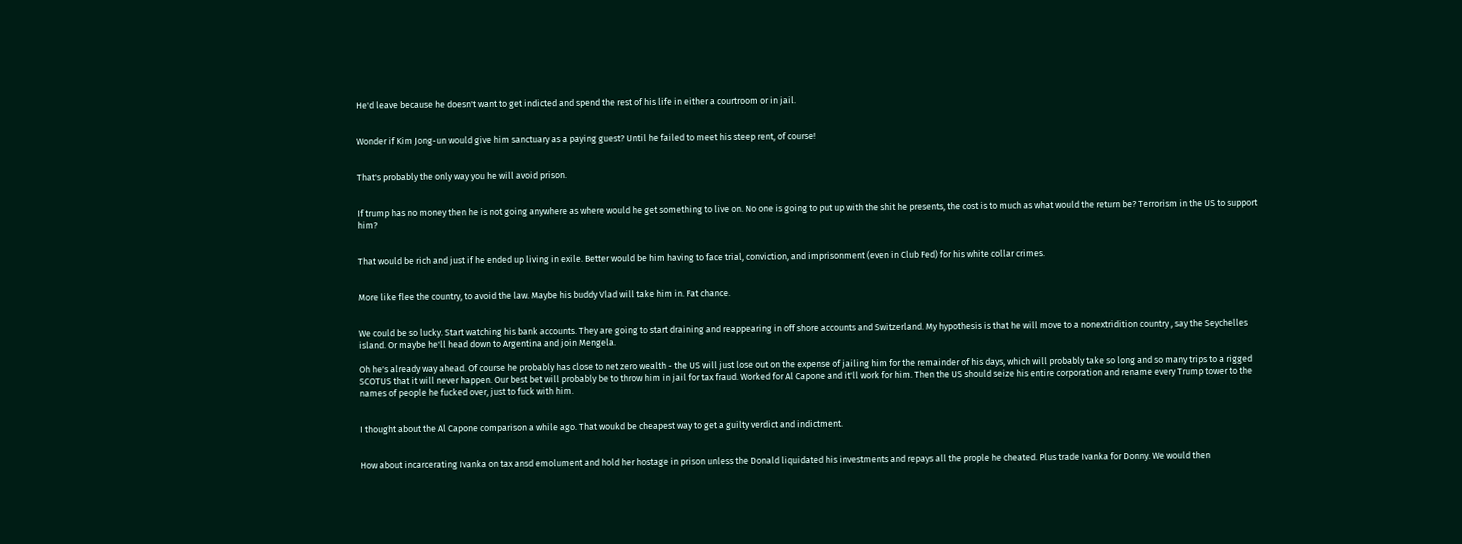He'd leave because he doesn't want to get indicted and spend the rest of his life in either a courtroom or in jail.


Wonder if Kim Jong-un would give him sanctuary as a paying guest? Until he failed to meet his steep rent, of course!


That's probably the only way you he will avoid prison.


If trump has no money then he is not going anywhere as where would he get something to live on. No one is going to put up with the shit he presents, the cost is to much as what would the return be? Terrorism in the US to support him?


That would be rich and just if he ended up living in exile. Better would be him having to face trial, conviction, and imprisonment (even in Club Fed) for his white collar crimes.


More like flee the country, to avoid the law. Maybe his buddy Vlad will take him in. Fat chance.


We could be so lucky. Start watching his bank accounts. They are going to start draining and reappearing in off shore accounts and Switzerland. My hypothesis is that he will move to a nonextridition country , say the Seychelles island. Or maybe he'll head down to Argentina and join Mengela.

Oh he's already way ahead. Of course he probably has close to net zero wealth - the US will just lose out on the expense of jailing him for the remainder of his days, which will probably take so long and so many trips to a rigged SCOTUS that it will never happen. Our best bet will probably be to throw him in jail for tax fraud. Worked for Al Capone and it'll work for him. Then the US should seize his entire corporation and rename every Trump tower to the names of people he fucked over, just to fuck with him.


I thought about the Al Capone comparison a while ago. That woukd be cheapest way to get a guilty verdict and indictment.


How about incarcerating Ivanka on tax ansd emolument and hold her hostage in prison unless the Donald liquidated his investments and repays all the prople he cheated. Plus trade Ivanka for Donny. We would then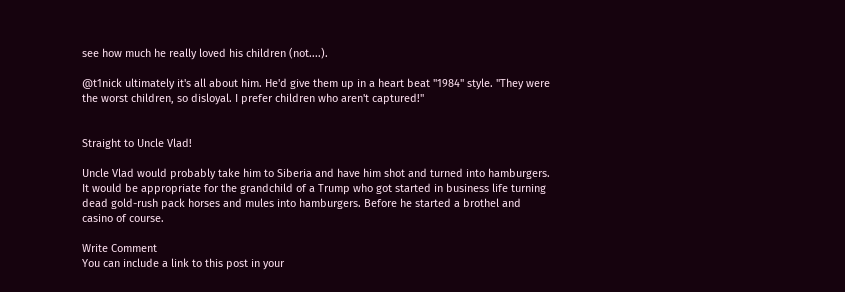see how much he really loved his children (not....).

@t1nick ultimately it's all about him. He'd give them up in a heart beat "1984" style. "They were the worst children, so disloyal. I prefer children who aren't captured!"


Straight to Uncle Vlad!

Uncle Vlad would probably take him to Siberia and have him shot and turned into hamburgers. It would be appropriate for the grandchild of a Trump who got started in business life turning dead gold-rush pack horses and mules into hamburgers. Before he started a brothel and casino of course.

Write Comment
You can include a link to this post in your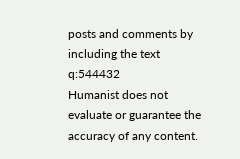posts and comments by including the text q:544432
Humanist does not evaluate or guarantee the accuracy of any content.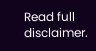Read full disclaimer.